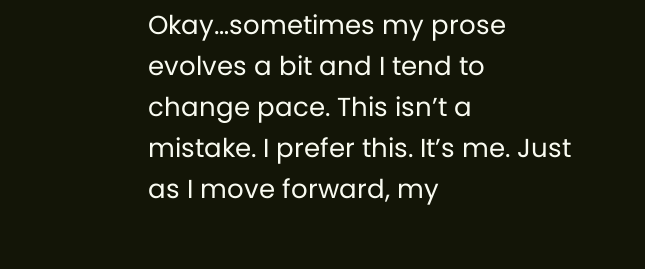Okay…sometimes my prose evolves a bit and I tend to change pace. This isn’t a mistake. I prefer this. It’s me. Just as I move forward, my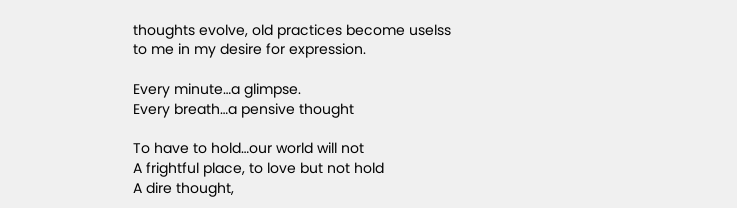thoughts evolve, old practices become uselss to me in my desire for expression.

Every minute…a glimpse.
Every breath…a pensive thought

To have to hold…our world will not
A frightful place, to love but not hold
A dire thought,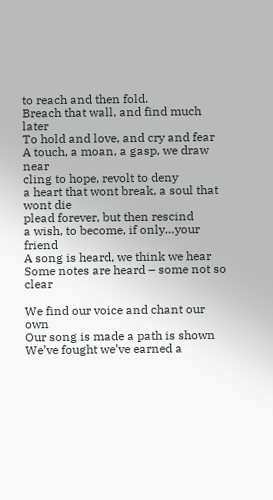to reach and then fold.
Breach that wall, and find much later
To hold and love, and cry and fear
A touch, a moan, a gasp, we draw near
cling to hope, revolt to deny
a heart that wont break, a soul that wont die
plead forever, but then rescind
a wish, to become, if only…your friend
A song is heard, we think we hear
Some notes are heard – some not so clear

We find our voice and chant our own
Our song is made a path is shown
We’ve fought we’ve earned a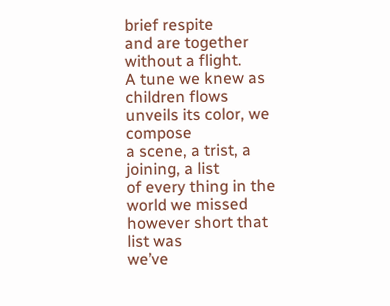brief respite
and are together without a flight.
A tune we knew as children flows
unveils its color, we compose
a scene, a trist, a joining, a list
of every thing in the world we missed
however short that list was
we’ve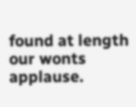found at length our wonts applause.